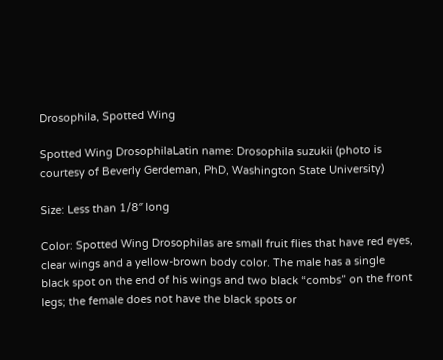Drosophila, Spotted Wing

Spotted Wing DrosophilaLatin name: Drosophila suzukii (photo is courtesy of Beverly Gerdeman, PhD, Washington State University)

Size: Less than 1/8″ long

Color: Spotted Wing Drosophilas are small fruit flies that have red eyes, clear wings and a yellow-brown body color. The male has a single black spot on the end of his wings and two black “combs” on the front legs; the female does not have the black spots or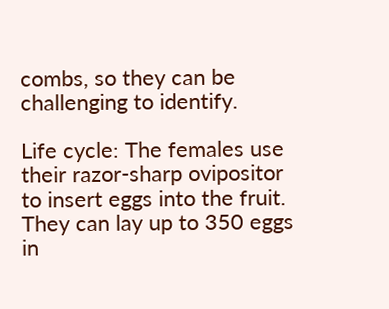combs, so they can be challenging to identify.

Life cycle: The females use their razor-sharp ovipositor to insert eggs into the fruit. They can lay up to 350 eggs in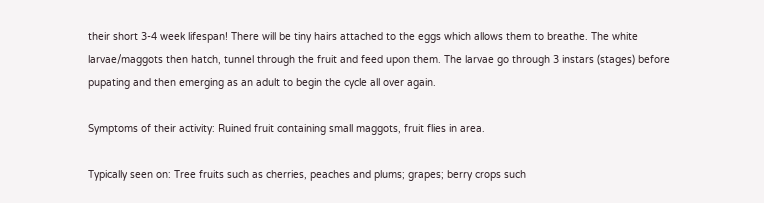their short 3-4 week lifespan! There will be tiny hairs attached to the eggs which allows them to breathe. The white larvae/maggots then hatch, tunnel through the fruit and feed upon them. The larvae go through 3 instars (stages) before pupating and then emerging as an adult to begin the cycle all over again.

Symptoms of their activity: Ruined fruit containing small maggots, fruit flies in area.

Typically seen on: Tree fruits such as cherries, peaches and plums; grapes; berry crops such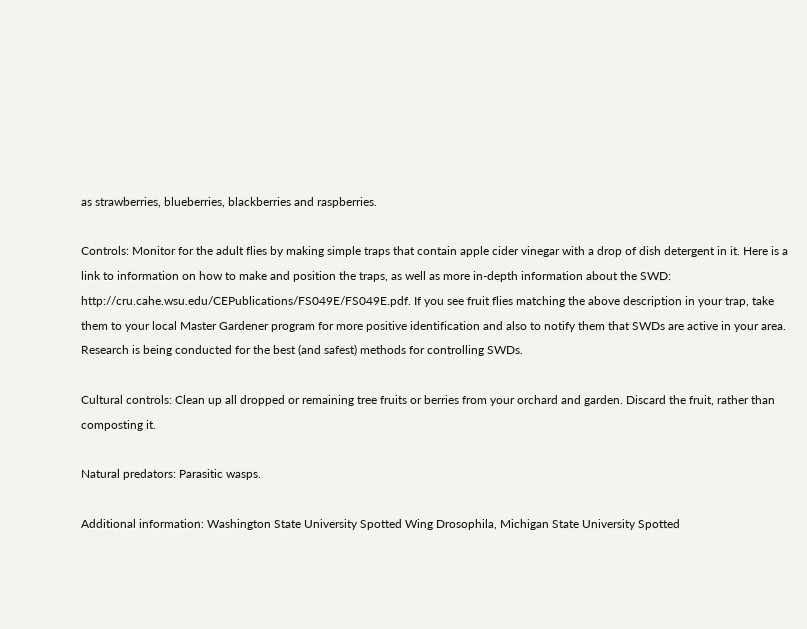as strawberries, blueberries, blackberries and raspberries.

Controls: Monitor for the adult flies by making simple traps that contain apple cider vinegar with a drop of dish detergent in it. Here is a link to information on how to make and position the traps, as well as more in-depth information about the SWD: http://cru.cahe.wsu.edu/CEPublications/FS049E/FS049E.pdf. If you see fruit flies matching the above description in your trap, take them to your local Master Gardener program for more positive identification and also to notify them that SWDs are active in your area. Research is being conducted for the best (and safest) methods for controlling SWDs.

Cultural controls: Clean up all dropped or remaining tree fruits or berries from your orchard and garden. Discard the fruit, rather than composting it.

Natural predators: Parasitic wasps.

Additional information: Washington State University Spotted Wing Drosophila, Michigan State University Spotted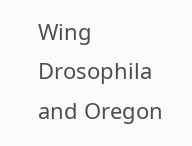Wing Drosophila and Oregon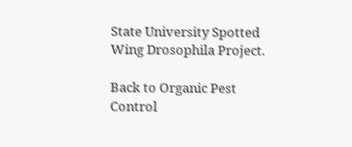State University Spotted Wing Drosophila Project.

Back to Organic Pest Control